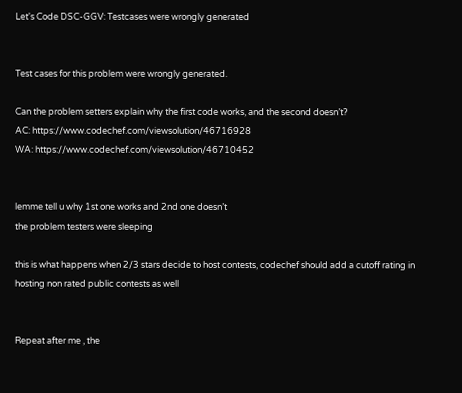Let's Code DSC-GGV: Testcases were wrongly generated


Test cases for this problem were wrongly generated.

Can the problem setters explain why the first code works, and the second doesn’t?
AC: https://www.codechef.com/viewsolution/46716928
WA: https://www.codechef.com/viewsolution/46710452


lemme tell u why 1st one works and 2nd one doesn’t
the problem testers were sleeping

this is what happens when 2/3 stars decide to host contests, codechef should add a cutoff rating in hosting non rated public contests as well


Repeat after me , the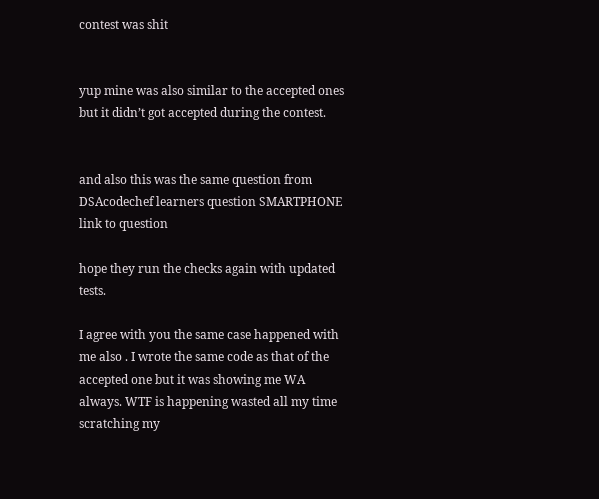contest was shit


yup mine was also similar to the accepted ones but it didn’t got accepted during the contest.


and also this was the same question from DSAcodechef learners question SMARTPHONE link to question

hope they run the checks again with updated tests.

I agree with you the same case happened with me also . I wrote the same code as that of the accepted one but it was showing me WA always. WTF is happening wasted all my time scratching my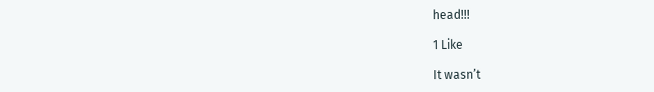head!!!

1 Like

It wasn’t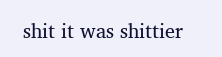shit it was shittier